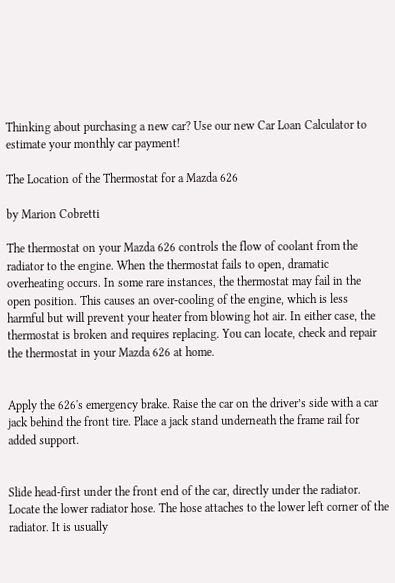Thinking about purchasing a new car? Use our new Car Loan Calculator to estimate your monthly car payment!

The Location of the Thermostat for a Mazda 626

by Marion Cobretti

The thermostat on your Mazda 626 controls the flow of coolant from the radiator to the engine. When the thermostat fails to open, dramatic overheating occurs. In some rare instances, the thermostat may fail in the open position. This causes an over-cooling of the engine, which is less harmful but will prevent your heater from blowing hot air. In either case, the thermostat is broken and requires replacing. You can locate, check and repair the thermostat in your Mazda 626 at home.


Apply the 626's emergency brake. Raise the car on the driver’s side with a car jack behind the front tire. Place a jack stand underneath the frame rail for added support.


Slide head-first under the front end of the car, directly under the radiator. Locate the lower radiator hose. The hose attaches to the lower left corner of the radiator. It is usually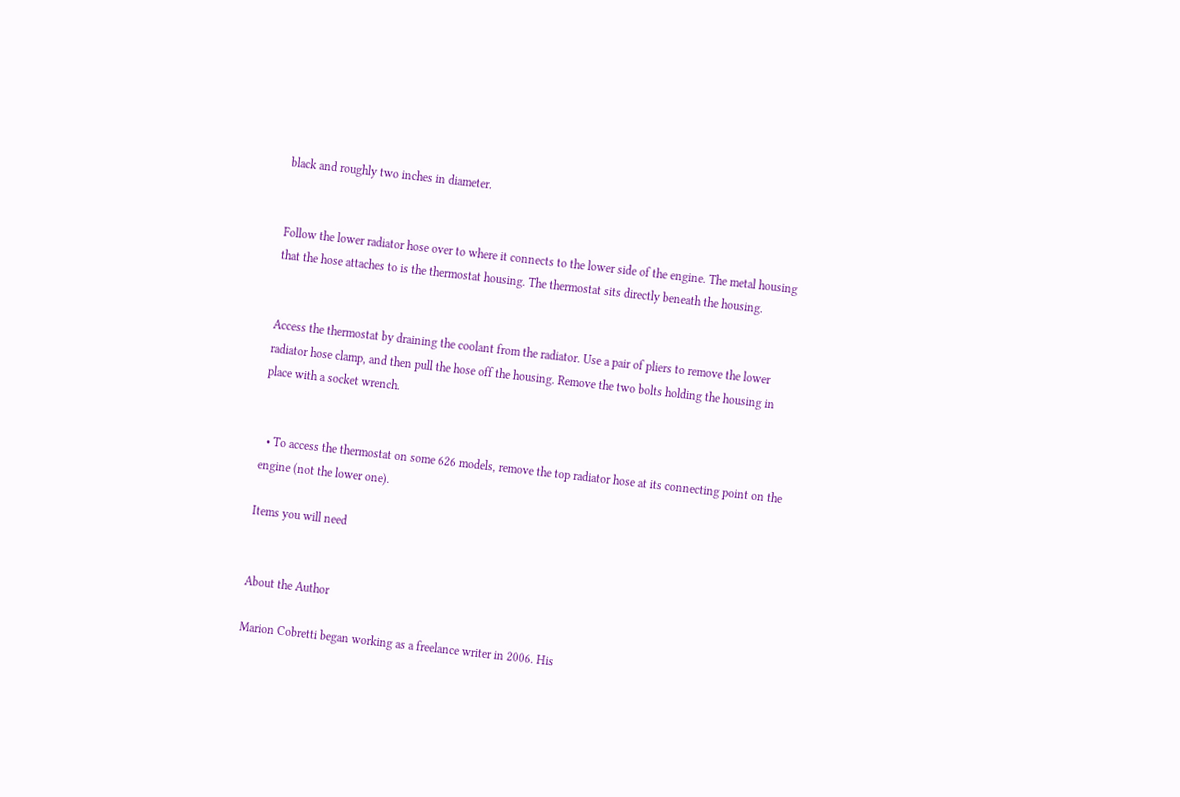black and roughly two inches in diameter.


Follow the lower radiator hose over to where it connects to the lower side of the engine. The metal housing that the hose attaches to is the thermostat housing. The thermostat sits directly beneath the housing.


Access the thermostat by draining the coolant from the radiator. Use a pair of pliers to remove the lower radiator hose clamp, and then pull the hose off the housing. Remove the two bolts holding the housing in place with a socket wrench.


  • To access the thermostat on some 626 models, remove the top radiator hose at its connecting point on the engine (not the lower one).

Items you will need


About the Author

Marion Cobretti began working as a freelance writer in 2006. His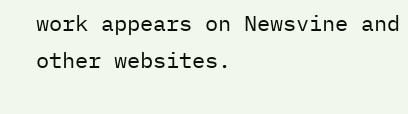work appears on Newsvine and other websites.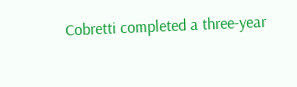Cobretti completed a three-year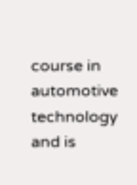course in automotive technology and is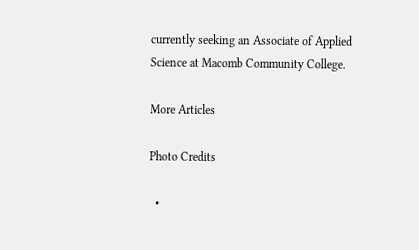currently seeking an Associate of Applied Science at Macomb Community College.

More Articles

Photo Credits

  •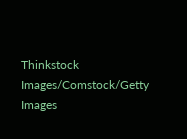Thinkstock Images/Comstock/Getty Images